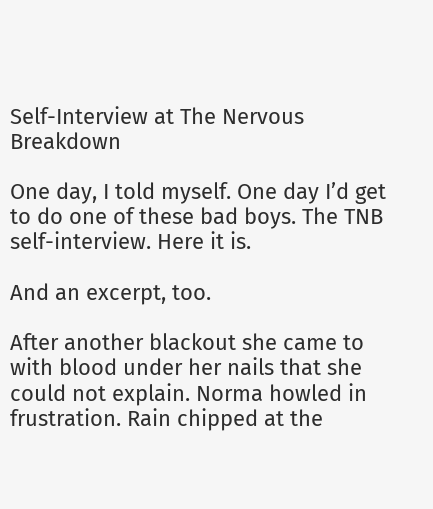Self-Interview at The Nervous Breakdown

One day, I told myself. One day I’d get to do one of these bad boys. The TNB self-interview. Here it is.

And an excerpt, too.

After another blackout she came to with blood under her nails that she could not explain. Norma howled in frustration. Rain chipped at the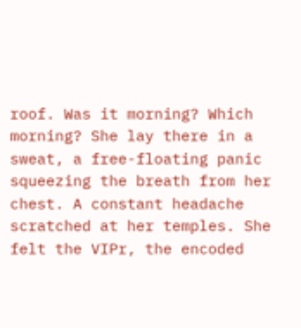roof. Was it morning? Which morning? She lay there in a sweat, a free-floating panic squeezing the breath from her chest. A constant headache scratched at her temples. She felt the VIPr, the encoded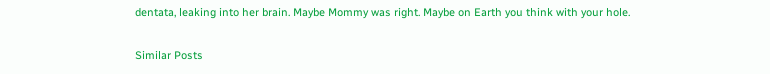dentata, leaking into her brain. Maybe Mommy was right. Maybe on Earth you think with your hole.

Similar Posts